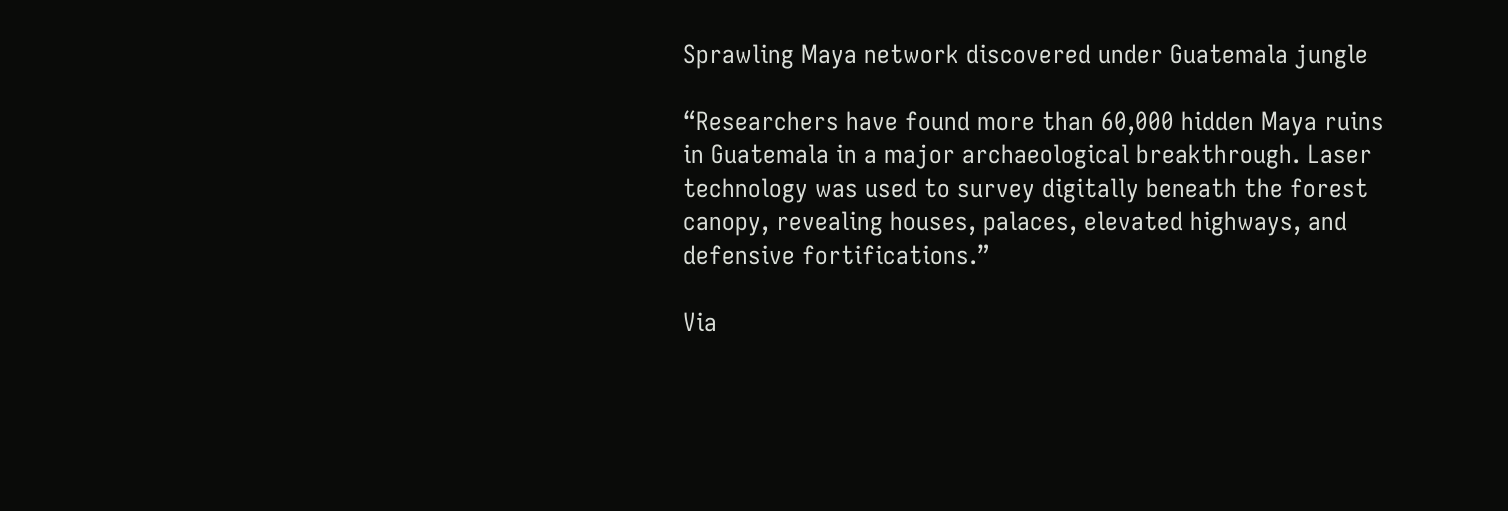Sprawling Maya network discovered under Guatemala jungle

“Researchers have found more than 60,000 hidden Maya ruins in Guatemala in a major archaeological breakthrough. Laser technology was used to survey digitally beneath the forest canopy, revealing houses, palaces, elevated highways, and defensive fortifications.”

Via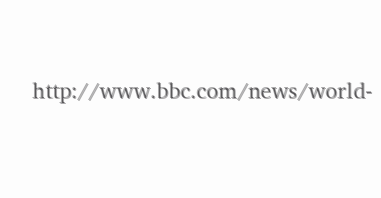http://www.bbc.com/news/world-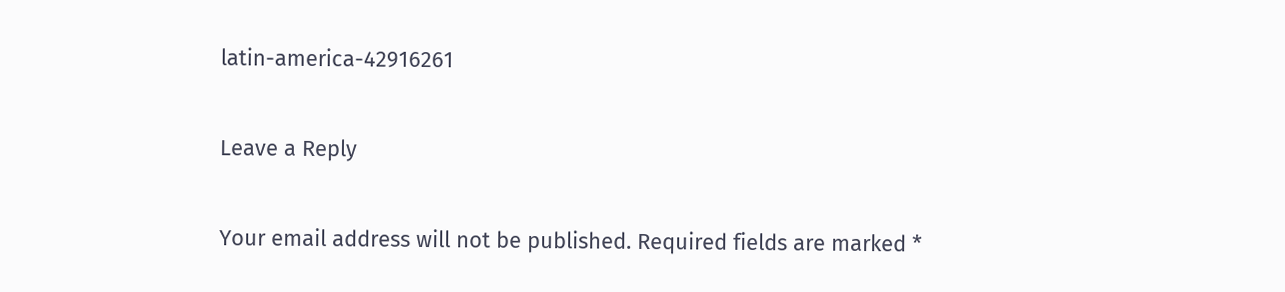latin-america-42916261

Leave a Reply

Your email address will not be published. Required fields are marked *